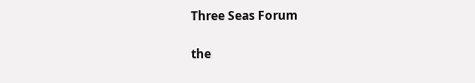Three Seas Forum

the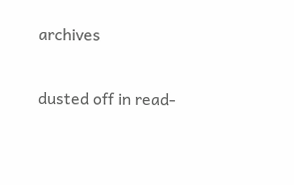archives

dusted off in read-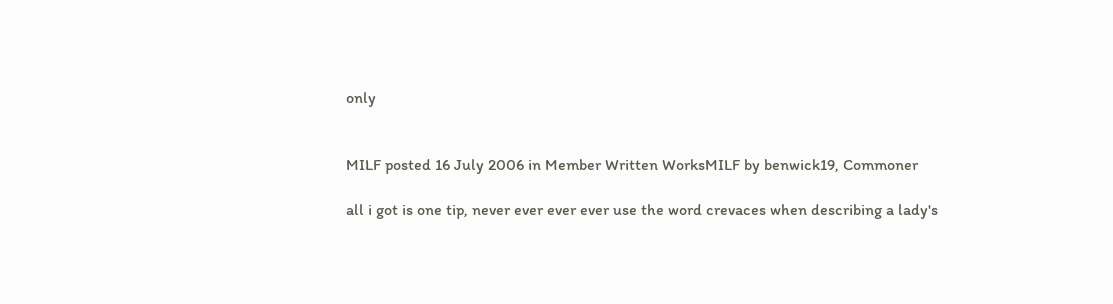only


MILF posted 16 July 2006 in Member Written WorksMILF by benwick19, Commoner

all i got is one tip, never ever ever ever use the word crevaces when describing a lady's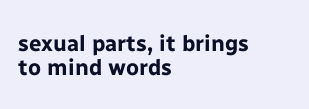sexual parts, it brings to mind words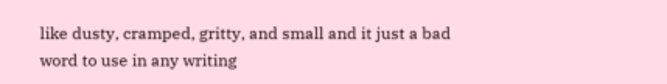like dusty, cramped, gritty, and small and it just a bad word to use in any writing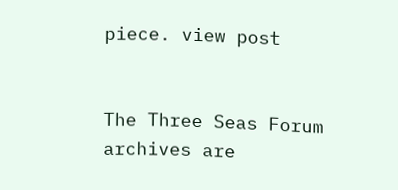piece. view post


The Three Seas Forum archives are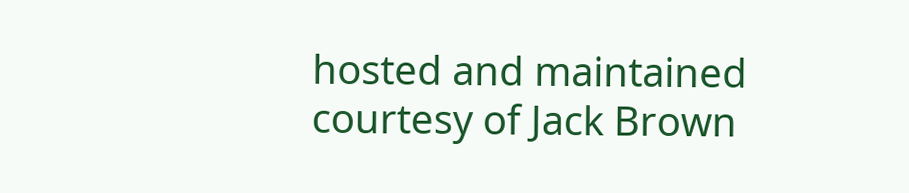hosted and maintained courtesy of Jack Brown